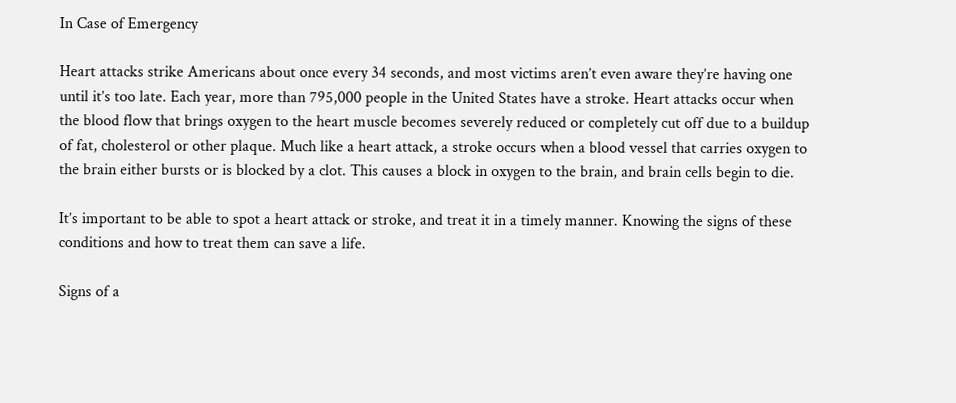In Case of Emergency

Heart attacks strike Americans about once every 34 seconds, and most victims aren’t even aware they’re having one until it’s too late. Each year, more than 795,000 people in the United States have a stroke. Heart attacks occur when the blood flow that brings oxygen to the heart muscle becomes severely reduced or completely cut off due to a buildup of fat, cholesterol or other plaque. Much like a heart attack, a stroke occurs when a blood vessel that carries oxygen to the brain either bursts or is blocked by a clot. This causes a block in oxygen to the brain, and brain cells begin to die.

It’s important to be able to spot a heart attack or stroke, and treat it in a timely manner. Knowing the signs of these conditions and how to treat them can save a life.

Signs of a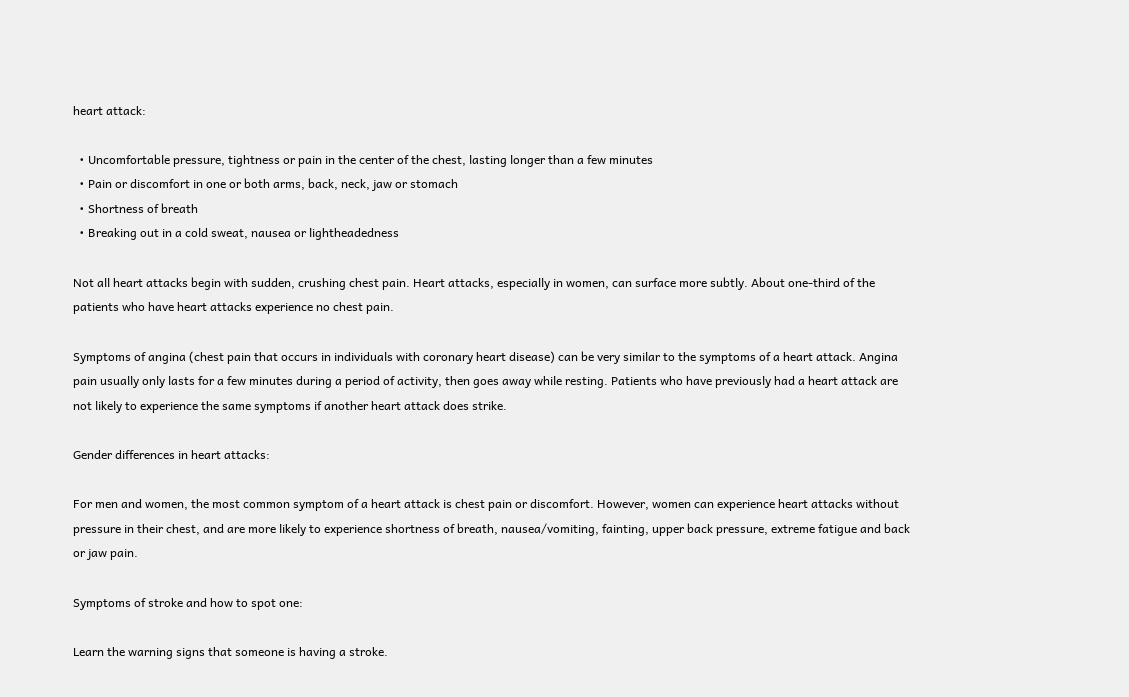heart attack:

  • Uncomfortable pressure, tightness or pain in the center of the chest, lasting longer than a few minutes
  • Pain or discomfort in one or both arms, back, neck, jaw or stomach
  • Shortness of breath
  • Breaking out in a cold sweat, nausea or lightheadedness

Not all heart attacks begin with sudden, crushing chest pain. Heart attacks, especially in women, can surface more subtly. About one-third of the patients who have heart attacks experience no chest pain.

Symptoms of angina (chest pain that occurs in individuals with coronary heart disease) can be very similar to the symptoms of a heart attack. Angina pain usually only lasts for a few minutes during a period of activity, then goes away while resting. Patients who have previously had a heart attack are not likely to experience the same symptoms if another heart attack does strike.

Gender differences in heart attacks:

For men and women, the most common symptom of a heart attack is chest pain or discomfort. However, women can experience heart attacks without pressure in their chest, and are more likely to experience shortness of breath, nausea/vomiting, fainting, upper back pressure, extreme fatigue and back or jaw pain.

Symptoms of stroke and how to spot one:

Learn the warning signs that someone is having a stroke.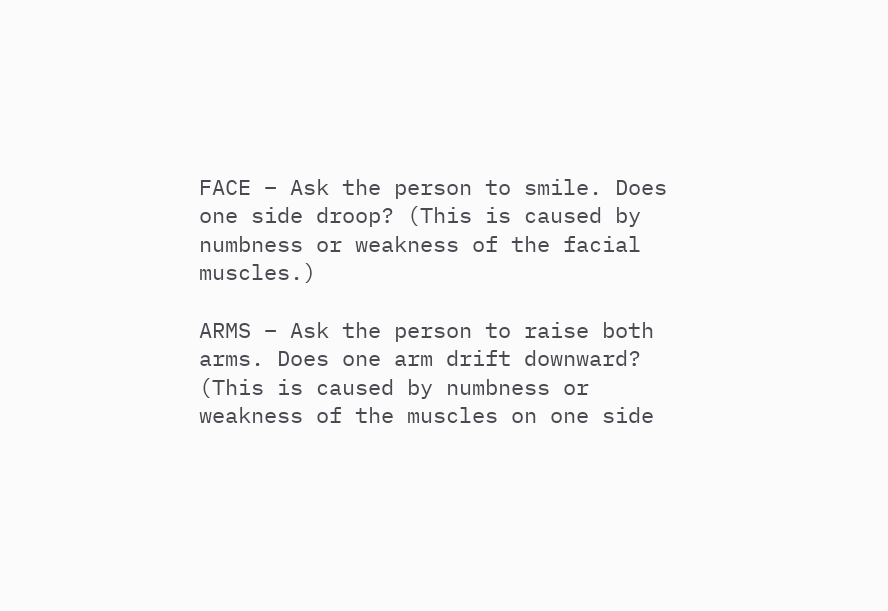FACE – Ask the person to smile. Does one side droop? (This is caused by numbness or weakness of the facial muscles.)

ARMS – Ask the person to raise both arms. Does one arm drift downward? (This is caused by numbness or weakness of the muscles on one side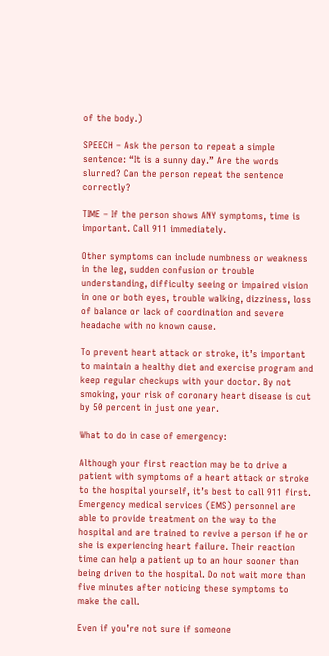of the body.)

SPEECH – Ask the person to repeat a simple sentence: “It is a sunny day.” Are the words slurred? Can the person repeat the sentence correctly?

TIME – If the person shows ANY symptoms, time is important. Call 911 immediately.

Other symptoms can include numbness or weakness in the leg, sudden confusion or trouble understanding, difficulty seeing or impaired vision in one or both eyes, trouble walking, dizziness, loss of balance or lack of coordination and severe headache with no known cause.

To prevent heart attack or stroke, it’s important to maintain a healthy diet and exercise program and keep regular checkups with your doctor. By not smoking, your risk of coronary heart disease is cut by 50 percent in just one year.

What to do in case of emergency:

Although your first reaction may be to drive a patient with symptoms of a heart attack or stroke to the hospital yourself, it’s best to call 911 first. Emergency medical services (EMS) personnel are able to provide treatment on the way to the hospital and are trained to revive a person if he or she is experiencing heart failure. Their reaction time can help a patient up to an hour sooner than being driven to the hospital. Do not wait more than five minutes after noticing these symptoms to make the call.

Even if you’re not sure if someone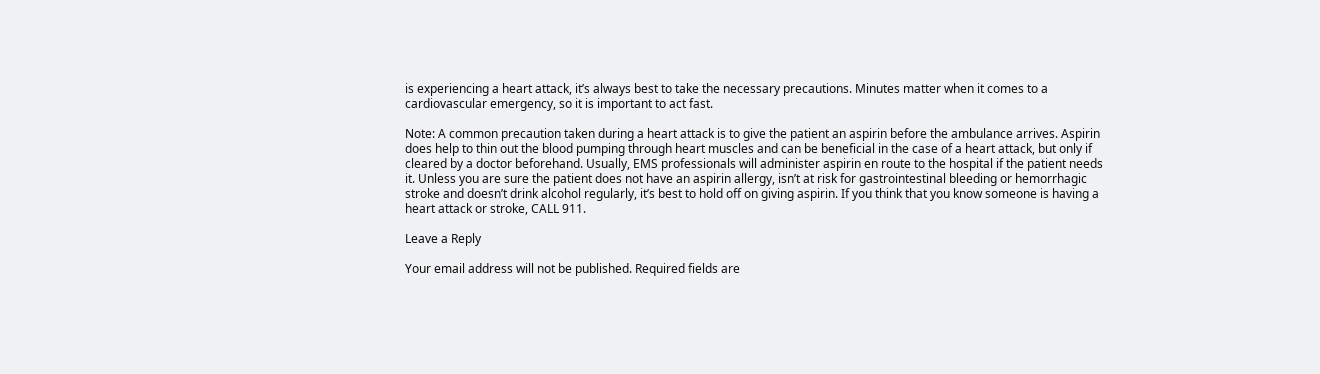is experiencing a heart attack, it’s always best to take the necessary precautions. Minutes matter when it comes to a cardiovascular emergency, so it is important to act fast.

Note: A common precaution taken during a heart attack is to give the patient an aspirin before the ambulance arrives. Aspirin does help to thin out the blood pumping through heart muscles and can be beneficial in the case of a heart attack, but only if cleared by a doctor beforehand. Usually, EMS professionals will administer aspirin en route to the hospital if the patient needs it. Unless you are sure the patient does not have an aspirin allergy, isn’t at risk for gastrointestinal bleeding or hemorrhagic stroke and doesn’t drink alcohol regularly, it’s best to hold off on giving aspirin. If you think that you know someone is having a heart attack or stroke, CALL 911.

Leave a Reply

Your email address will not be published. Required fields are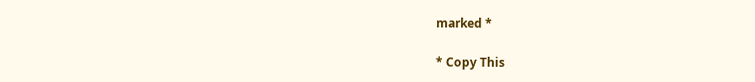marked *

* Copy This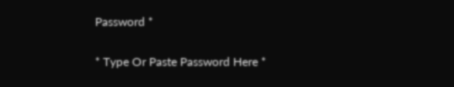Password *

* Type Or Paste Password Here *